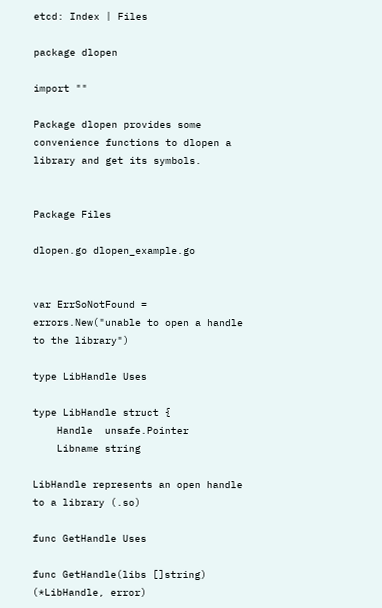etcd: Index | Files

package dlopen

import ""

Package dlopen provides some convenience functions to dlopen a library and get its symbols.


Package Files

dlopen.go dlopen_example.go


var ErrSoNotFound = errors.New("unable to open a handle to the library")

type LibHandle Uses

type LibHandle struct {
    Handle  unsafe.Pointer
    Libname string

LibHandle represents an open handle to a library (.so)

func GetHandle Uses

func GetHandle(libs []string) (*LibHandle, error)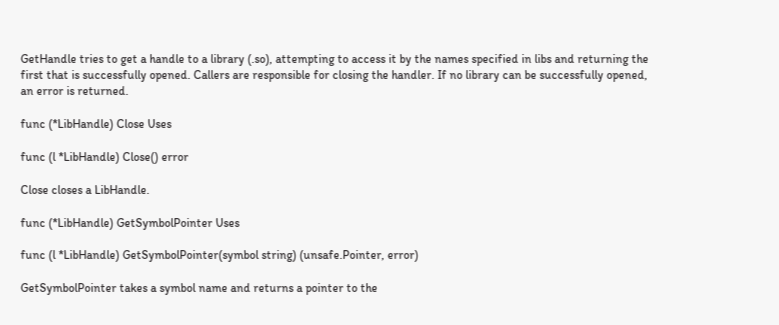GetHandle tries to get a handle to a library (.so), attempting to access it by the names specified in libs and returning the first that is successfully opened. Callers are responsible for closing the handler. If no library can be successfully opened, an error is returned.

func (*LibHandle) Close Uses

func (l *LibHandle) Close() error

Close closes a LibHandle.

func (*LibHandle) GetSymbolPointer Uses

func (l *LibHandle) GetSymbolPointer(symbol string) (unsafe.Pointer, error)

GetSymbolPointer takes a symbol name and returns a pointer to the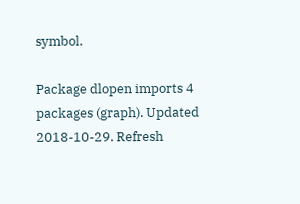symbol.

Package dlopen imports 4 packages (graph). Updated 2018-10-29. Refresh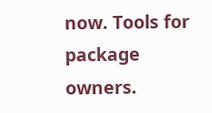now. Tools for package owners.